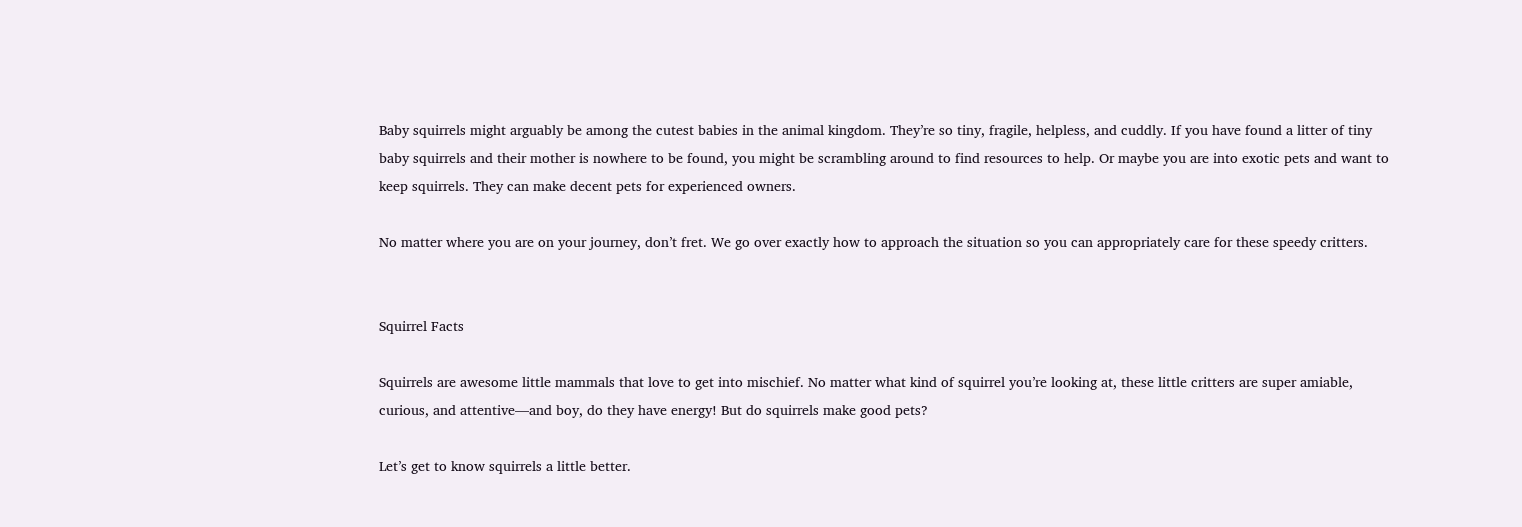Baby squirrels might arguably be among the cutest babies in the animal kingdom. They’re so tiny, fragile, helpless, and cuddly. If you have found a litter of tiny baby squirrels and their mother is nowhere to be found, you might be scrambling around to find resources to help. Or maybe you are into exotic pets and want to keep squirrels. They can make decent pets for experienced owners.

No matter where you are on your journey, don’t fret. We go over exactly how to approach the situation so you can appropriately care for these speedy critters.


Squirrel Facts

Squirrels are awesome little mammals that love to get into mischief. No matter what kind of squirrel you’re looking at, these little critters are super amiable, curious, and attentive—and boy, do they have energy! But do squirrels make good pets?

Let’s get to know squirrels a little better.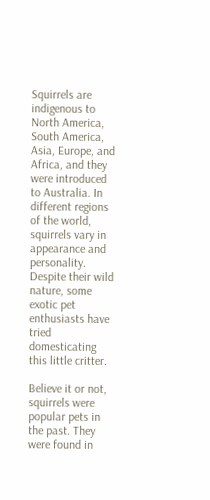Squirrels are indigenous to North America, South America, Asia, Europe, and Africa, and they were introduced to Australia. In different regions of the world, squirrels vary in appearance and personality. Despite their wild nature, some exotic pet enthusiasts have tried domesticating this little critter.

Believe it or not, squirrels were popular pets in the past. They were found in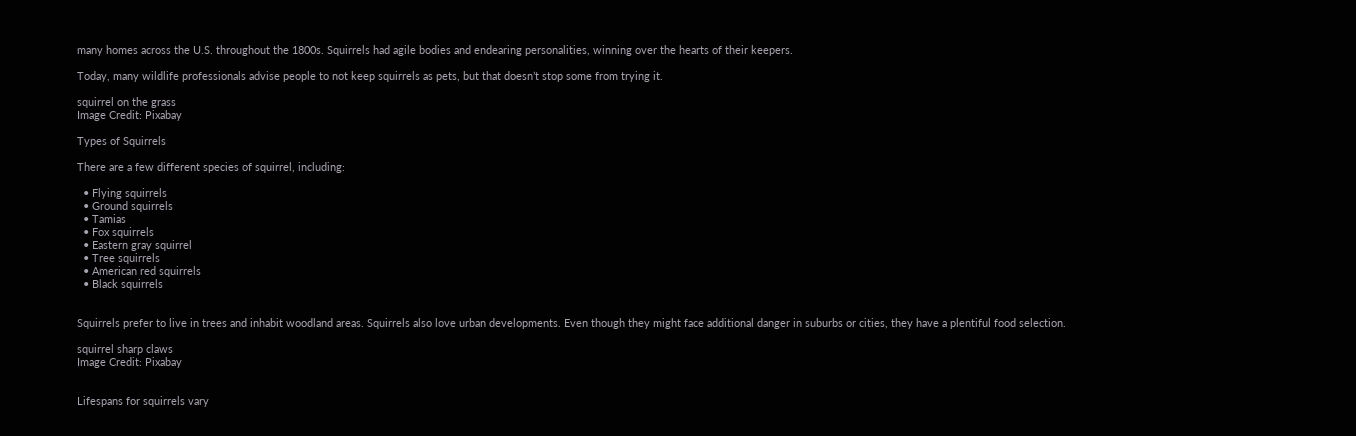many homes across the U.S. throughout the 1800s. Squirrels had agile bodies and endearing personalities, winning over the hearts of their keepers.

Today, many wildlife professionals advise people to not keep squirrels as pets, but that doesn’t stop some from trying it.

squirrel on the grass
Image Credit: Pixabay

Types of Squirrels

There are a few different species of squirrel, including:

  • Flying squirrels
  • Ground squirrels
  • Tamias
  • Fox squirrels
  • Eastern gray squirrel
  • Tree squirrels
  • American red squirrels
  • Black squirrels


Squirrels prefer to live in trees and inhabit woodland areas. Squirrels also love urban developments. Even though they might face additional danger in suburbs or cities, they have a plentiful food selection.

squirrel sharp claws
Image Credit: Pixabay


Lifespans for squirrels vary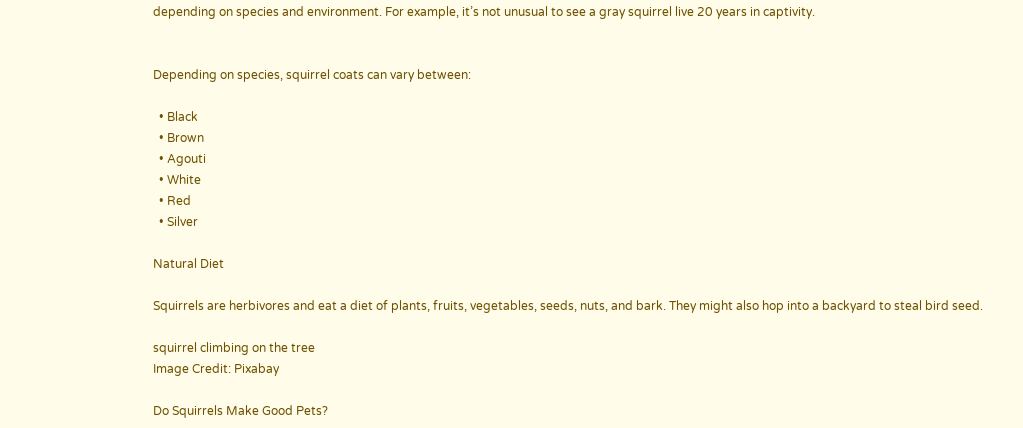depending on species and environment. For example, it’s not unusual to see a gray squirrel live 20 years in captivity.


Depending on species, squirrel coats can vary between:

  • Black
  • Brown
  • Agouti
  • White
  • Red
  • Silver

Natural Diet

Squirrels are herbivores and eat a diet of plants, fruits, vegetables, seeds, nuts, and bark. They might also hop into a backyard to steal bird seed.

squirrel climbing on the tree
Image Credit: Pixabay

Do Squirrels Make Good Pets?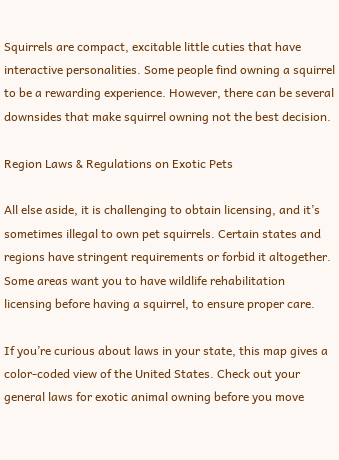Squirrels are compact, excitable little cuties that have interactive personalities. Some people find owning a squirrel to be a rewarding experience. However, there can be several downsides that make squirrel owning not the best decision.

Region Laws & Regulations on Exotic Pets

All else aside, it is challenging to obtain licensing, and it’s sometimes illegal to own pet squirrels. Certain states and regions have stringent requirements or forbid it altogether. Some areas want you to have wildlife rehabilitation licensing before having a squirrel, to ensure proper care.

If you’re curious about laws in your state, this map gives a color-coded view of the United States. Check out your general laws for exotic animal owning before you move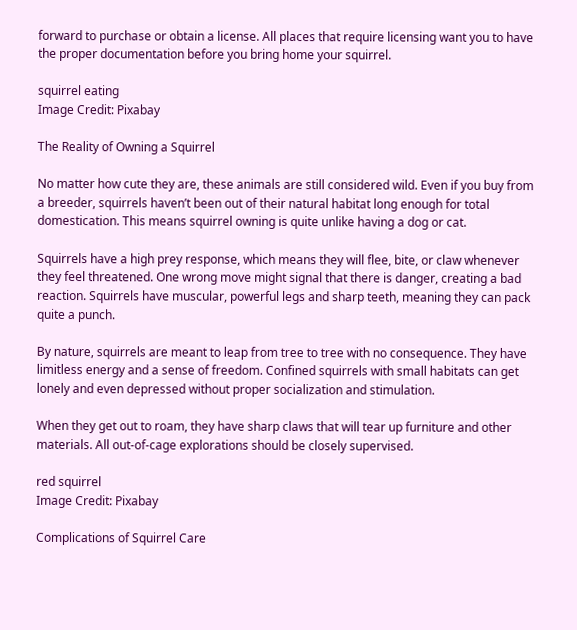forward to purchase or obtain a license. All places that require licensing want you to have the proper documentation before you bring home your squirrel.

squirrel eating
Image Credit: Pixabay

The Reality of Owning a Squirrel

No matter how cute they are, these animals are still considered wild. Even if you buy from a breeder, squirrels haven’t been out of their natural habitat long enough for total domestication. This means squirrel owning is quite unlike having a dog or cat.

Squirrels have a high prey response, which means they will flee, bite, or claw whenever they feel threatened. One wrong move might signal that there is danger, creating a bad reaction. Squirrels have muscular, powerful legs and sharp teeth, meaning they can pack quite a punch.

By nature, squirrels are meant to leap from tree to tree with no consequence. They have limitless energy and a sense of freedom. Confined squirrels with small habitats can get lonely and even depressed without proper socialization and stimulation.

When they get out to roam, they have sharp claws that will tear up furniture and other materials. All out-of-cage explorations should be closely supervised.

red squirrel
Image Credit: Pixabay

Complications of Squirrel Care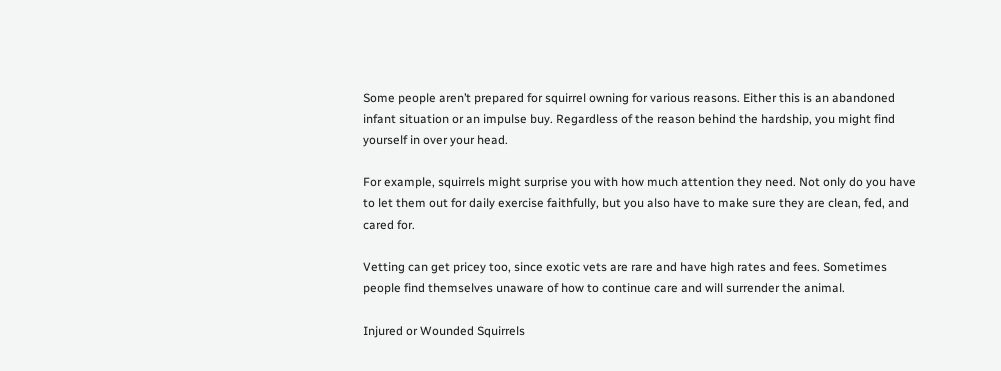Some people aren’t prepared for squirrel owning for various reasons. Either this is an abandoned infant situation or an impulse buy. Regardless of the reason behind the hardship, you might find yourself in over your head.

For example, squirrels might surprise you with how much attention they need. Not only do you have to let them out for daily exercise faithfully, but you also have to make sure they are clean, fed, and cared for.

Vetting can get pricey too, since exotic vets are rare and have high rates and fees. Sometimes people find themselves unaware of how to continue care and will surrender the animal.

Injured or Wounded Squirrels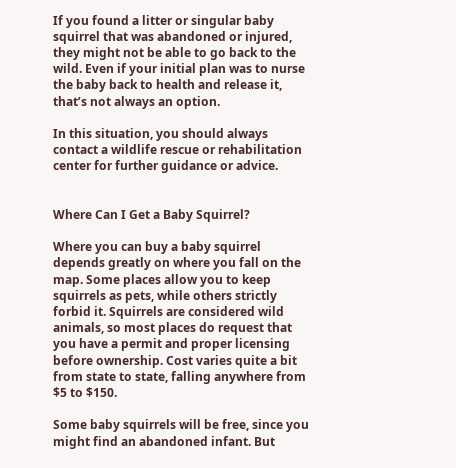If you found a litter or singular baby squirrel that was abandoned or injured, they might not be able to go back to the wild. Even if your initial plan was to nurse the baby back to health and release it, that’s not always an option.

In this situation, you should always contact a wildlife rescue or rehabilitation center for further guidance or advice.


Where Can I Get a Baby Squirrel?

Where you can buy a baby squirrel depends greatly on where you fall on the map. Some places allow you to keep squirrels as pets, while others strictly forbid it. Squirrels are considered wild animals, so most places do request that you have a permit and proper licensing before ownership. Cost varies quite a bit from state to state, falling anywhere from $5 to $150.

Some baby squirrels will be free, since you might find an abandoned infant. But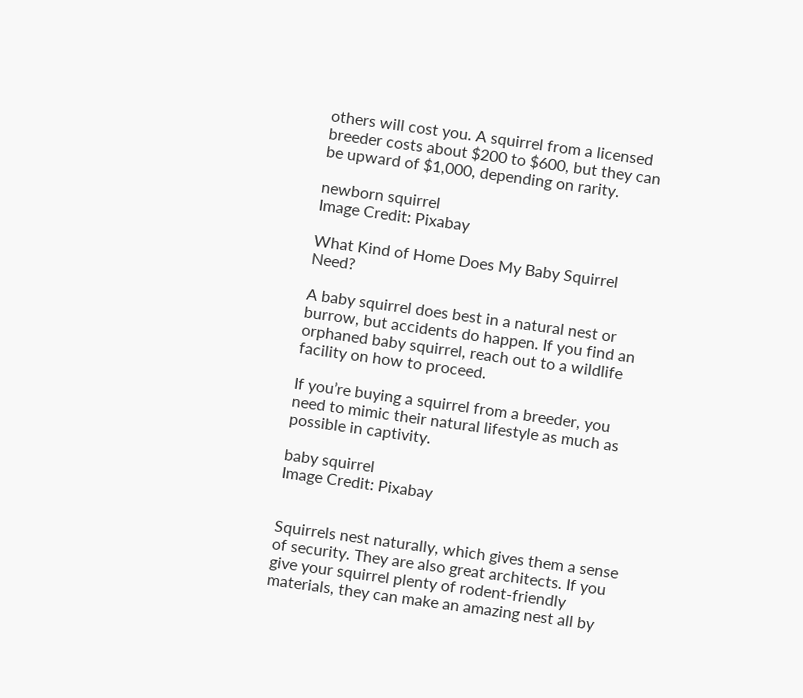others will cost you. A squirrel from a licensed breeder costs about $200 to $600, but they can be upward of $1,000, depending on rarity.

newborn squirrel
Image Credit: Pixabay

What Kind of Home Does My Baby Squirrel Need?

A baby squirrel does best in a natural nest or burrow, but accidents do happen. If you find an orphaned baby squirrel, reach out to a wildlife facility on how to proceed.

If you’re buying a squirrel from a breeder, you need to mimic their natural lifestyle as much as possible in captivity.

baby squirrel
Image Credit: Pixabay


Squirrels nest naturally, which gives them a sense of security. They are also great architects. If you give your squirrel plenty of rodent-friendly materials, they can make an amazing nest all by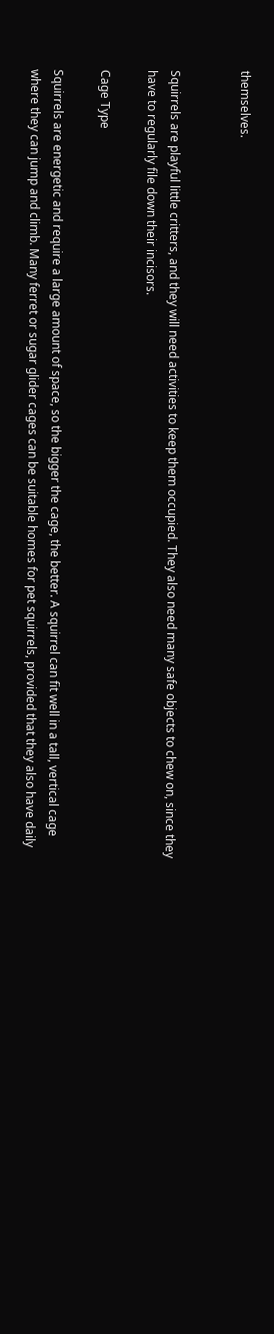themselves.


Squirrels are playful little critters, and they will need activities to keep them occupied. They also need many safe objects to chew on, since they have to regularly file down their incisors.

Cage Type

Squirrels are energetic and require a large amount of space, so the bigger the cage, the better. A squirrel can fit well in a tall, vertical cage where they can jump and climb. Many ferret or sugar glider cages can be suitable homes for pet squirrels, provided that they also have daily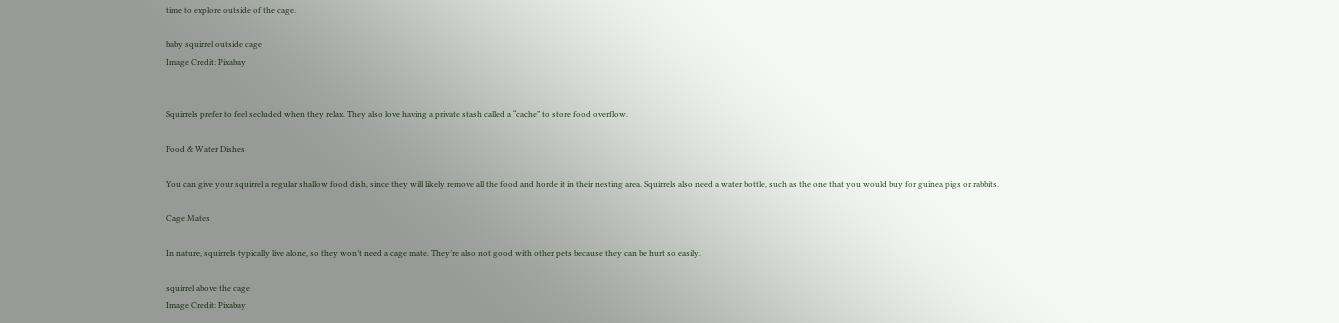time to explore outside of the cage.

baby squirrel outside cage
Image Credit: Pixabay


Squirrels prefer to feel secluded when they relax. They also love having a private stash called a “cache” to store food overflow.

Food & Water Dishes

You can give your squirrel a regular shallow food dish, since they will likely remove all the food and horde it in their nesting area. Squirrels also need a water bottle, such as the one that you would buy for guinea pigs or rabbits.

Cage Mates

In nature, squirrels typically live alone, so they won’t need a cage mate. They’re also not good with other pets because they can be hurt so easily.

squirrel above the cage
Image Credit: Pixabay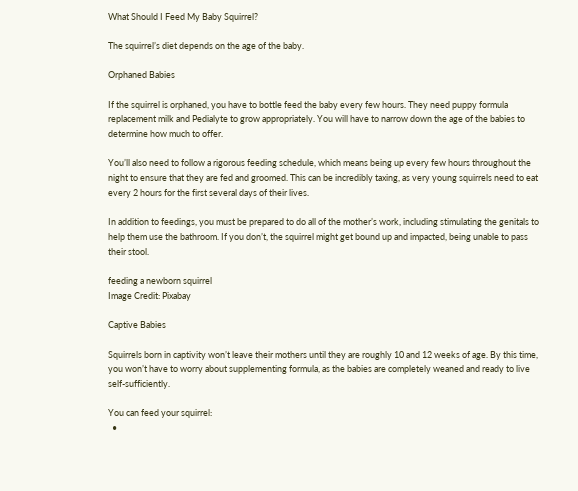What Should I Feed My Baby Squirrel?

The squirrel’s diet depends on the age of the baby.

Orphaned Babies

If the squirrel is orphaned, you have to bottle feed the baby every few hours. They need puppy formula replacement milk and Pedialyte to grow appropriately. You will have to narrow down the age of the babies to determine how much to offer.

You’ll also need to follow a rigorous feeding schedule, which means being up every few hours throughout the night to ensure that they are fed and groomed. This can be incredibly taxing, as very young squirrels need to eat every 2 hours for the first several days of their lives.

In addition to feedings, you must be prepared to do all of the mother’s work, including stimulating the genitals to help them use the bathroom. If you don’t, the squirrel might get bound up and impacted, being unable to pass their stool.

feeding a newborn squirrel
Image Credit: Pixabay

Captive Babies

Squirrels born in captivity won’t leave their mothers until they are roughly 10 and 12 weeks of age. By this time, you won’t have to worry about supplementing formula, as the babies are completely weaned and ready to live self-sufficiently.

You can feed your squirrel:
  •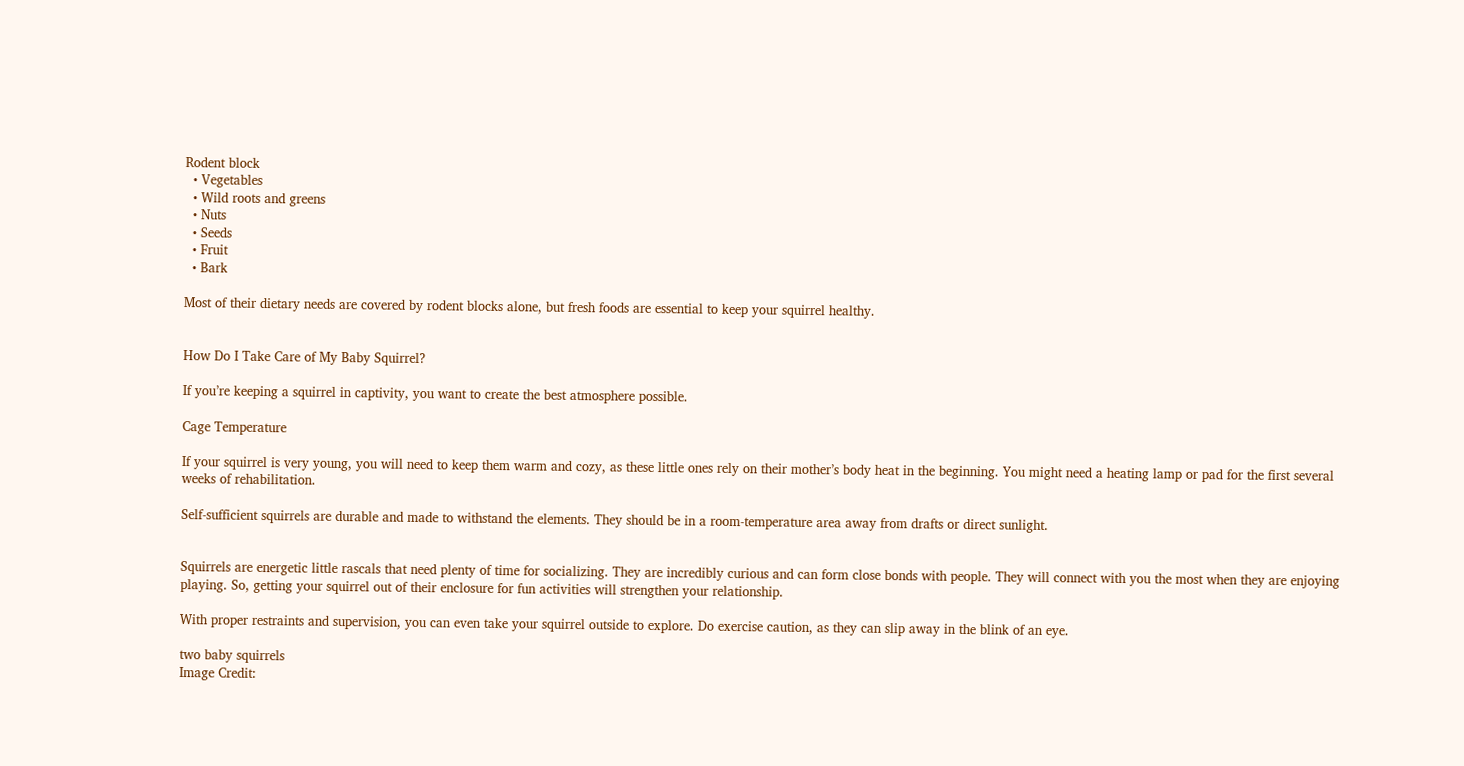Rodent block
  • Vegetables
  • Wild roots and greens
  • Nuts
  • Seeds
  • Fruit
  • Bark

Most of their dietary needs are covered by rodent blocks alone, but fresh foods are essential to keep your squirrel healthy.


How Do I Take Care of My Baby Squirrel?

If you’re keeping a squirrel in captivity, you want to create the best atmosphere possible.

Cage Temperature

If your squirrel is very young, you will need to keep them warm and cozy, as these little ones rely on their mother’s body heat in the beginning. You might need a heating lamp or pad for the first several weeks of rehabilitation.

Self-sufficient squirrels are durable and made to withstand the elements. They should be in a room-temperature area away from drafts or direct sunlight.


Squirrels are energetic little rascals that need plenty of time for socializing. They are incredibly curious and can form close bonds with people. They will connect with you the most when they are enjoying playing. So, getting your squirrel out of their enclosure for fun activities will strengthen your relationship.

With proper restraints and supervision, you can even take your squirrel outside to explore. Do exercise caution, as they can slip away in the blink of an eye.

two baby squirrels
Image Credit: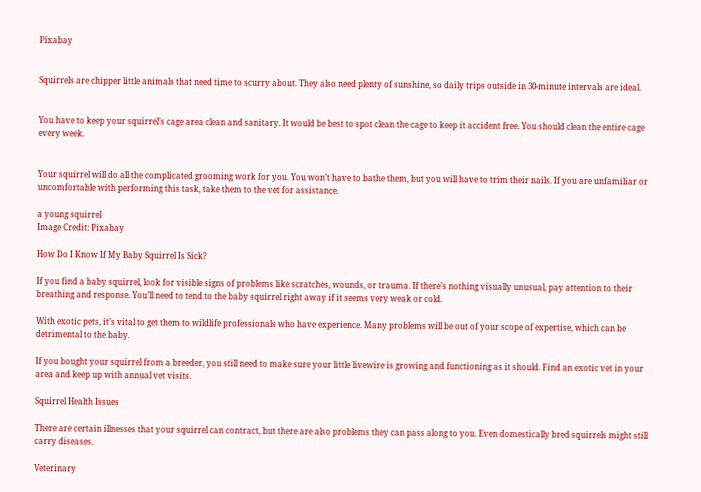Pixabay


Squirrels are chipper little animals that need time to scurry about. They also need plenty of sunshine, so daily trips outside in 30-minute intervals are ideal.


You have to keep your squirrel’s cage area clean and sanitary. It would be best to spot clean the cage to keep it accident free. You should clean the entire cage every week.


Your squirrel will do all the complicated grooming work for you. You won’t have to bathe them, but you will have to trim their nails. If you are unfamiliar or uncomfortable with performing this task, take them to the vet for assistance.

a young squirrel
Image Credit: Pixabay

How Do I Know If My Baby Squirrel Is Sick?

If you find a baby squirrel, look for visible signs of problems like scratches, wounds, or trauma. If there’s nothing visually unusual, pay attention to their breathing and response. You’ll need to tend to the baby squirrel right away if it seems very weak or cold.

With exotic pets, it’s vital to get them to wildlife professionals who have experience. Many problems will be out of your scope of expertise, which can be detrimental to the baby.

If you bought your squirrel from a breeder, you still need to make sure your little livewire is growing and functioning as it should. Find an exotic vet in your area and keep up with annual vet visits.

Squirrel Health Issues

There are certain illnesses that your squirrel can contract, but there are also problems they can pass along to you. Even domestically bred squirrels might still carry diseases.

Veterinary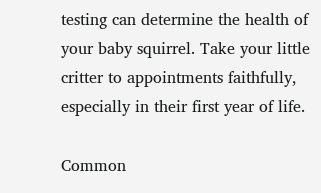testing can determine the health of your baby squirrel. Take your little critter to appointments faithfully, especially in their first year of life.

Common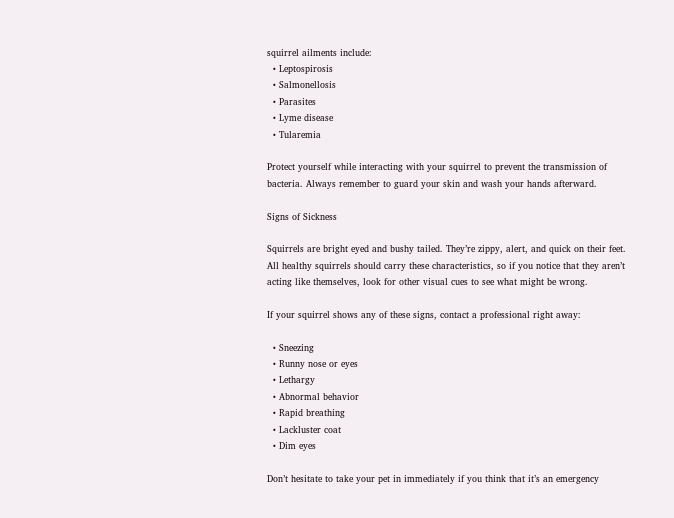squirrel ailments include:
  • Leptospirosis
  • Salmonellosis
  • Parasites
  • Lyme disease
  • Tularemia

Protect yourself while interacting with your squirrel to prevent the transmission of bacteria. Always remember to guard your skin and wash your hands afterward.

Signs of Sickness

Squirrels are bright eyed and bushy tailed. They’re zippy, alert, and quick on their feet. All healthy squirrels should carry these characteristics, so if you notice that they aren’t acting like themselves, look for other visual cues to see what might be wrong.

If your squirrel shows any of these signs, contact a professional right away:

  • Sneezing
  • Runny nose or eyes
  • Lethargy
  • Abnormal behavior
  • Rapid breathing
  • Lackluster coat
  • Dim eyes

Don’t hesitate to take your pet in immediately if you think that it’s an emergency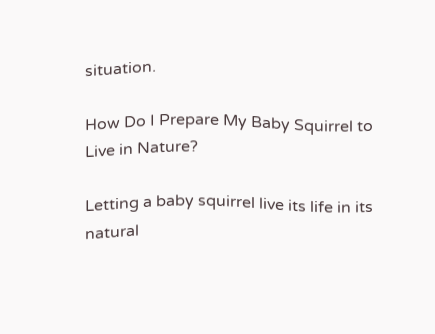situation.

How Do I Prepare My Baby Squirrel to Live in Nature?

Letting a baby squirrel live its life in its natural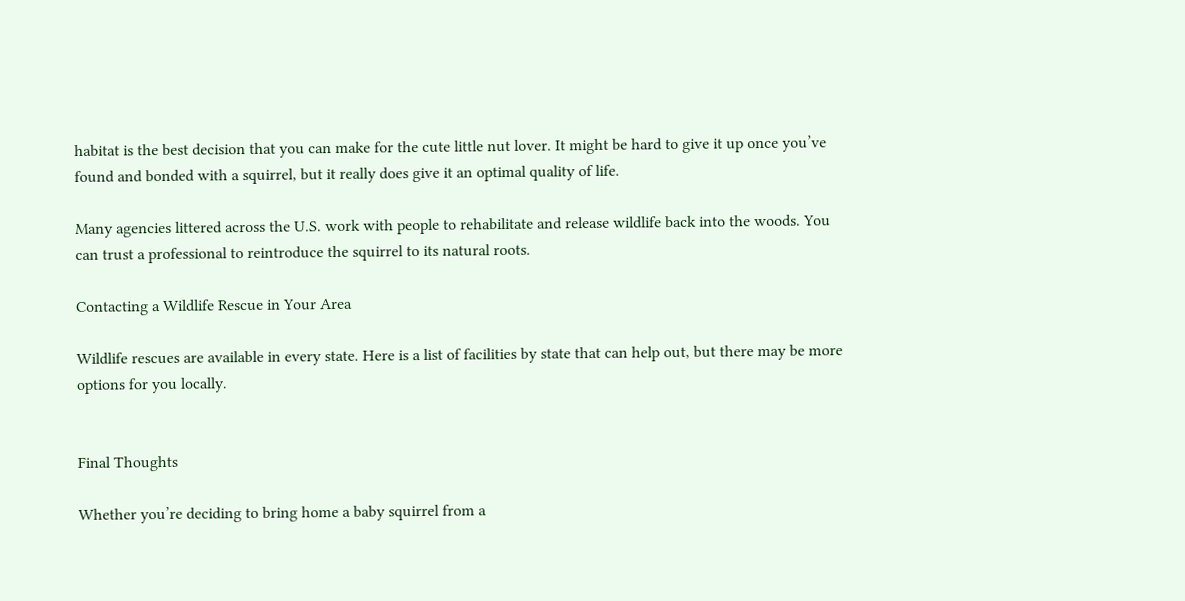habitat is the best decision that you can make for the cute little nut lover. It might be hard to give it up once you’ve found and bonded with a squirrel, but it really does give it an optimal quality of life.

Many agencies littered across the U.S. work with people to rehabilitate and release wildlife back into the woods. You can trust a professional to reintroduce the squirrel to its natural roots.

Contacting a Wildlife Rescue in Your Area

Wildlife rescues are available in every state. Here is a list of facilities by state that can help out, but there may be more options for you locally.


Final Thoughts

Whether you’re deciding to bring home a baby squirrel from a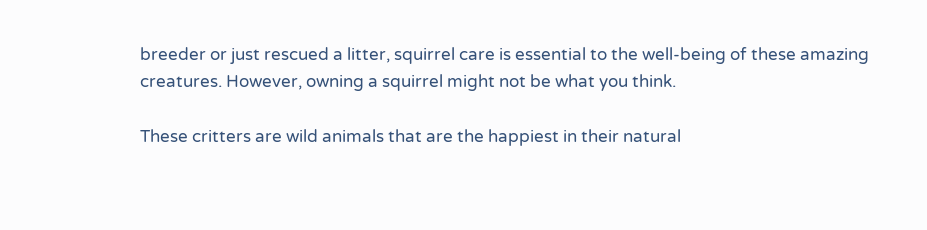breeder or just rescued a litter, squirrel care is essential to the well-being of these amazing creatures. However, owning a squirrel might not be what you think.

These critters are wild animals that are the happiest in their natural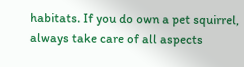habitats. If you do own a pet squirrel, always take care of all aspects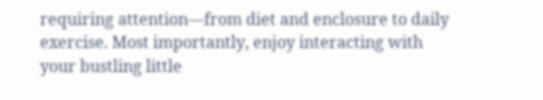requiring attention—from diet and enclosure to daily exercise. Most importantly, enjoy interacting with your bustling little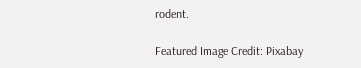rodent.

Featured Image Credit: Pixabay